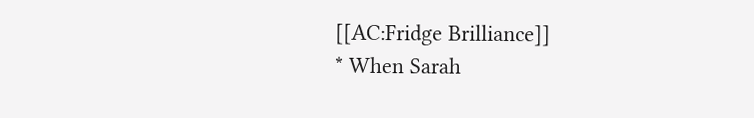[[AC:Fridge Brilliance]]
* When Sarah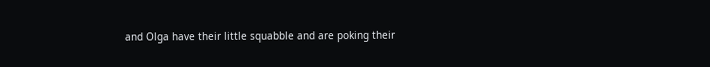and Olga have their little squabble and are poking their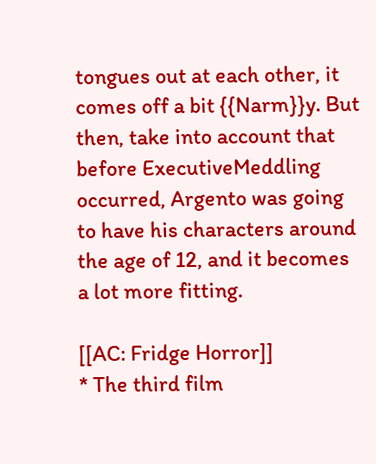tongues out at each other, it comes off a bit {{Narm}}y. But then, take into account that before ExecutiveMeddling occurred, Argento was going to have his characters around the age of 12, and it becomes a lot more fitting.

[[AC: Fridge Horror]]
* The third film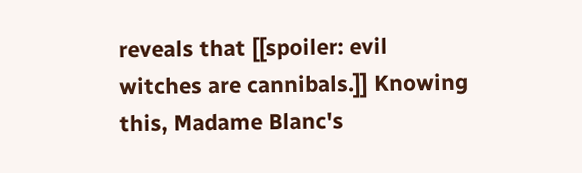reveals that [[spoiler: evil witches are cannibals.]] Knowing this, Madame Blanc's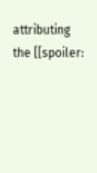attributing the [[spoiler: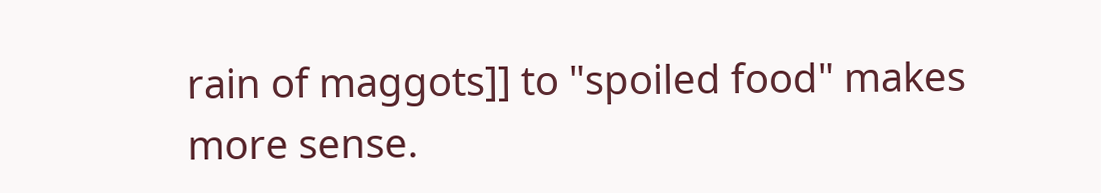rain of maggots]] to "spoiled food" makes more sense.